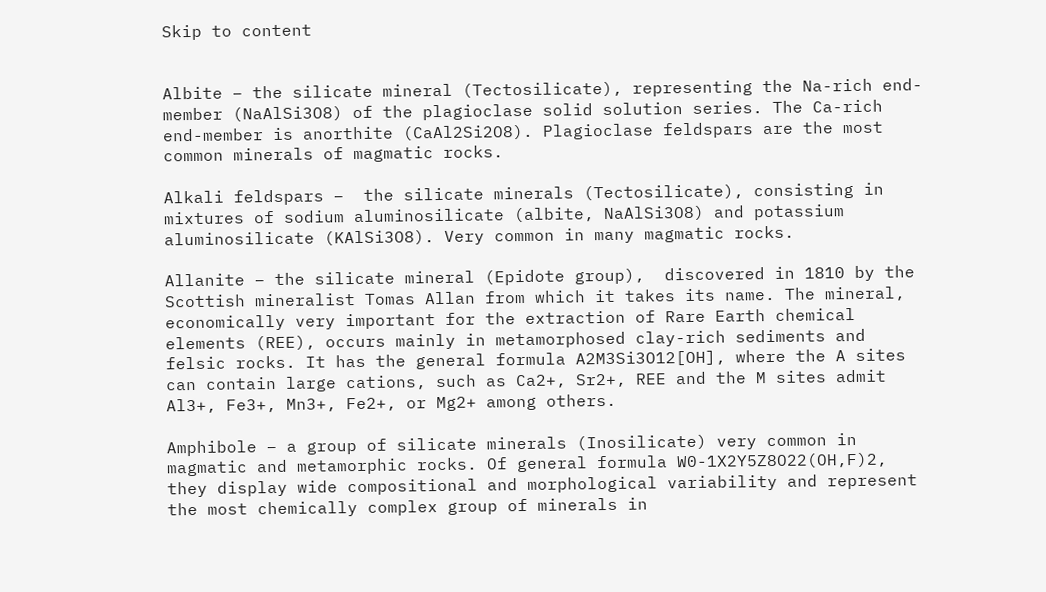Skip to content


Albite – the silicate mineral (Tectosilicate), representing the Na-rich end-member (NaAlSi3O8) of the plagioclase solid solution series. The Ca-rich end-member is anorthite (CaAl2Si2O8). Plagioclase feldspars are the most common minerals of magmatic rocks.

Alkali feldspars –  the silicate minerals (Tectosilicate), consisting in mixtures of sodium aluminosilicate (albite, NaAlSi3O8) and potassium aluminosilicate (KAlSi3O8). Very common in many magmatic rocks.

Allanite – the silicate mineral (Epidote group),  discovered in 1810 by the Scottish mineralist Tomas Allan from which it takes its name. The mineral, economically very important for the extraction of Rare Earth chemical elements (REE), occurs mainly in metamorphosed clay-rich sediments and felsic rocks. It has the general formula A2M3Si3O12[OH], where the A sites can contain large cations, such as Ca2+, Sr2+, REE and the M sites admit Al3+, Fe3+, Mn3+, Fe2+, or Mg2+ among others.

Amphibole – a group of silicate minerals (Inosilicate) very common in magmatic and metamorphic rocks. Of general formula W0-1X2Y5Z8O22(OH,F)2, they display wide compositional and morphological variability and represent the most chemically complex group of minerals in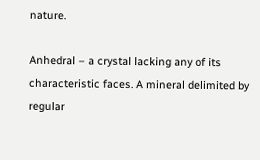nature.

Anhedral – a crystal lacking any of its characteristic faces. A mineral delimited by regular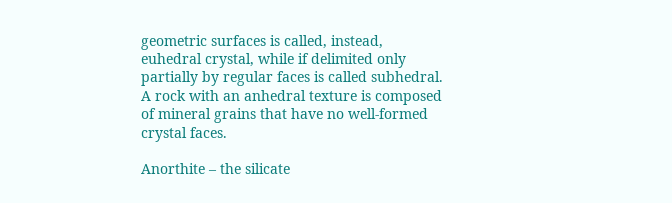geometric surfaces is called, instead, euhedral crystal, while if delimited only partially by regular faces is called subhedral.  A rock with an anhedral texture is composed of mineral grains that have no well-formed crystal faces.

Anorthite – the silicate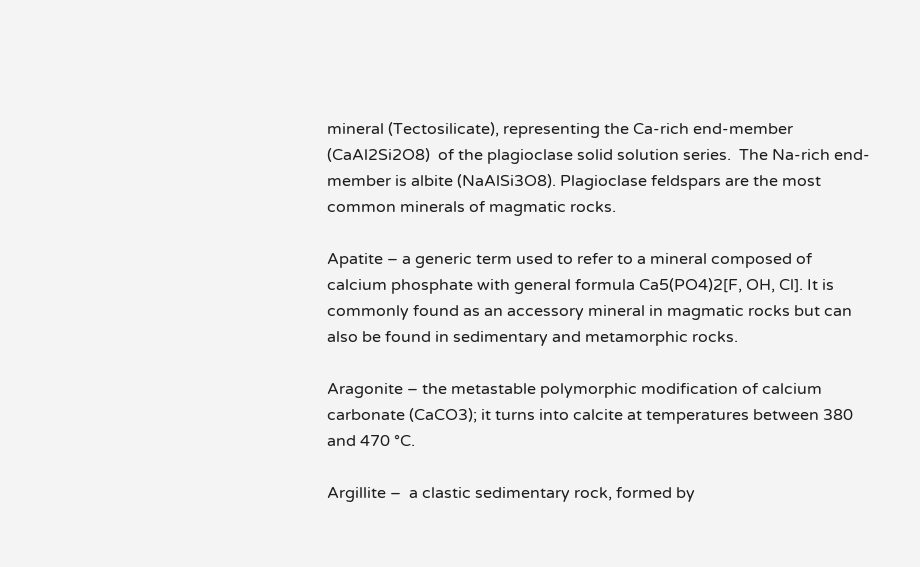mineral (Tectosilicate), representing the Ca-rich end-member (CaAl2Si2O8)  of the plagioclase solid solution series.  The Na-rich end-member is albite (NaAlSi3O8). Plagioclase feldspars are the most common minerals of magmatic rocks.

Apatite – a generic term used to refer to a mineral composed of calcium phosphate with general formula Ca5(PO4)2[F, OH, Cl]. It is commonly found as an accessory mineral in magmatic rocks but can also be found in sedimentary and metamorphic rocks.

Aragonite – the metastable polymorphic modification of calcium carbonate (CaCO3); it turns into calcite at temperatures between 380 and 470 °C.

Argillite –  a clastic sedimentary rock, formed by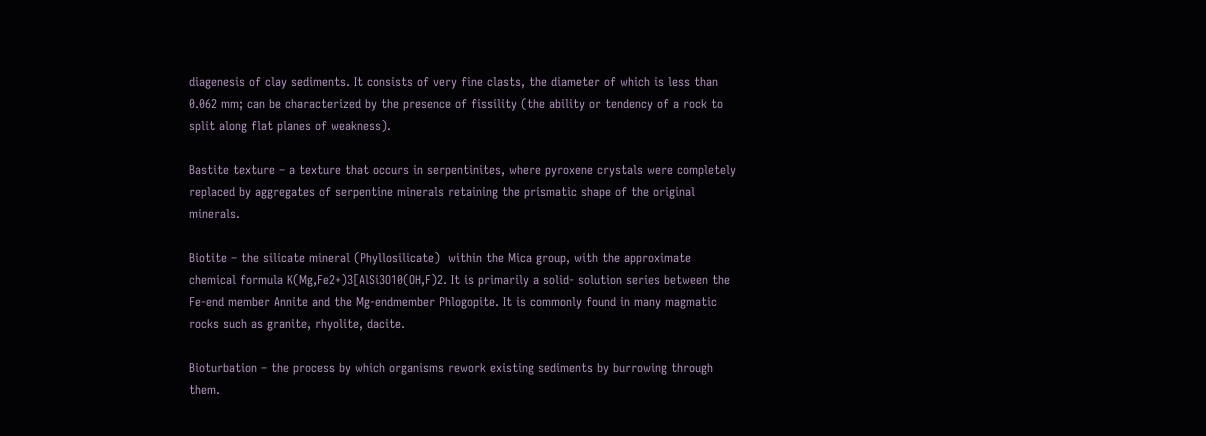diagenesis of clay sediments. It consists of very fine clasts, the diameter of which is less than 0.062 mm; can be characterized by the presence of fissility (the ability or tendency of a rock to split along flat planes of weakness).

Bastite texture – a texture that occurs in serpentinites, where pyroxene crystals were completely replaced by aggregates of serpentine minerals retaining the prismatic shape of the original minerals.

Biotite – the silicate mineral (Phyllosilicate)  within the Mica group, with the approximate chemical formula K(Mg,Fe2+)3[AlSi3O10(OH,F)2. It is primarily a solid- solution series between the Fe-end member Annite and the Mg-endmember Phlogopite. It is commonly found in many magmatic rocks such as granite, rhyolite, dacite.

Bioturbation – the process by which organisms rework existing sediments by burrowing through them.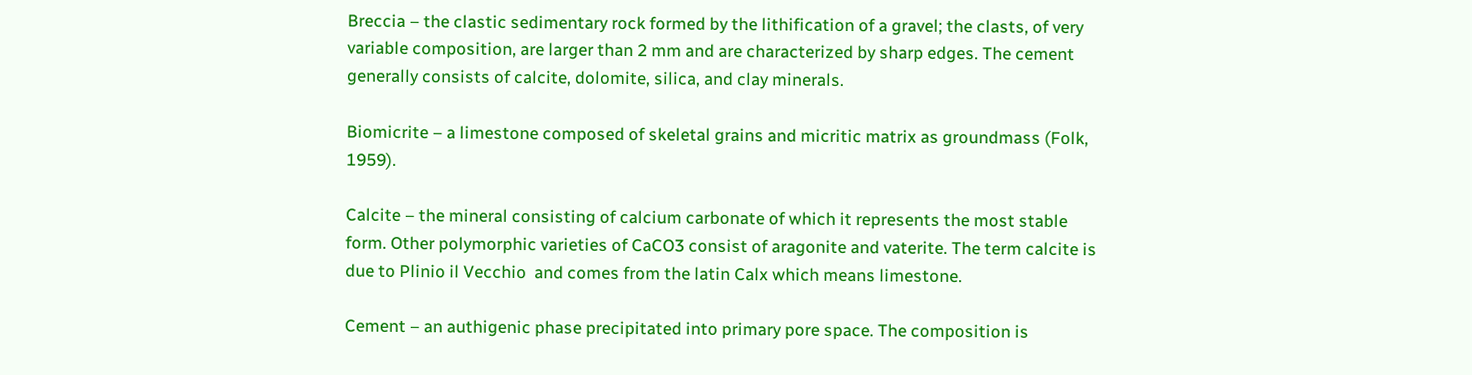Breccia – the clastic sedimentary rock formed by the lithification of a gravel; the clasts, of very variable composition, are larger than 2 mm and are characterized by sharp edges. The cement generally consists of calcite, dolomite, silica, and clay minerals.

Biomicrite – a limestone composed of skeletal grains and micritic matrix as groundmass (Folk, 1959).

Calcite – the mineral consisting of calcium carbonate of which it represents the most stable form. Other polymorphic varieties of CaCO3 consist of aragonite and vaterite. The term calcite is due to Plinio il Vecchio  and comes from the latin Calx which means limestone.

Cement – an authigenic phase precipitated into primary pore space. The composition is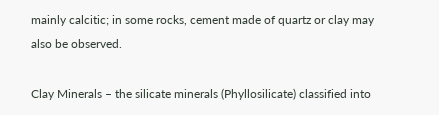mainly calcitic; in some rocks, cement made of quartz or clay may also be observed.

Clay Minerals – the silicate minerals (Phyllosilicate) classified into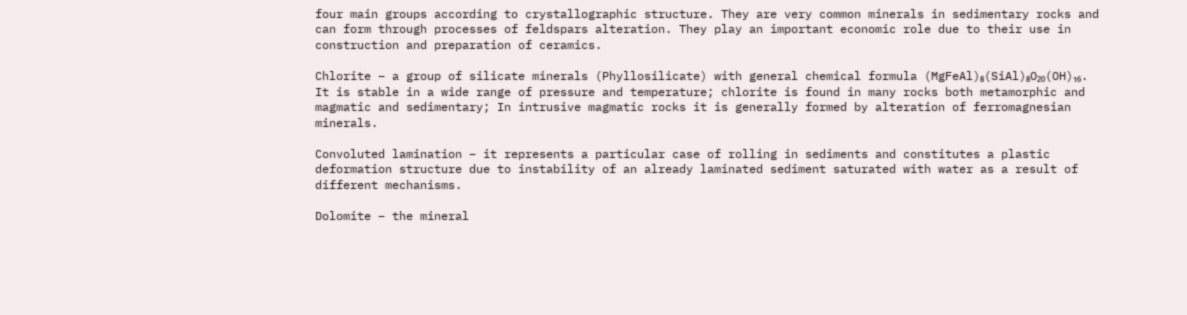four main groups according to crystallographic structure. They are very common minerals in sedimentary rocks and can form through processes of feldspars alteration. They play an important economic role due to their use in construction and preparation of ceramics.

Chlorite – a group of silicate minerals (Phyllosilicate) with general chemical formula (MgFeAl)₈(SiAl)₈O₂₀(OH)₁₆. It is stable in a wide range of pressure and temperature; chlorite is found in many rocks both metamorphic and magmatic and sedimentary; In intrusive magmatic rocks it is generally formed by alteration of ferromagnesian minerals.

Convoluted lamination – it represents a particular case of rolling in sediments and constitutes a plastic deformation structure due to instability of an already laminated sediment saturated with water as a result of different mechanisms.

Dolomite – the mineral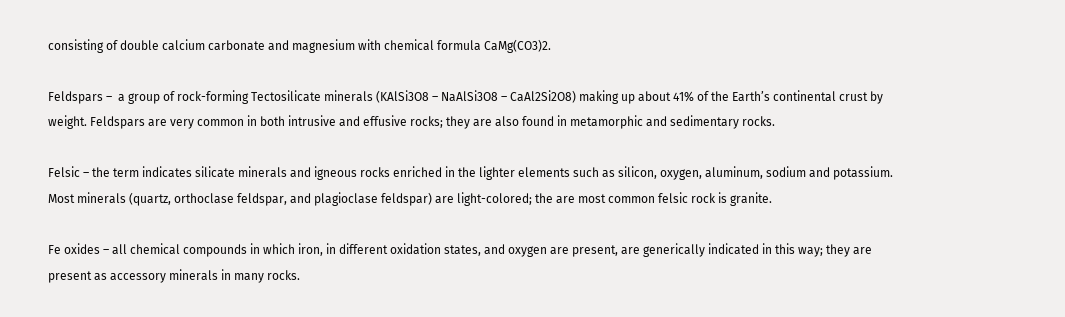consisting of double calcium carbonate and magnesium with chemical formula CaMg(CO3)2.

Feldspars –  a group of rock-forming Tectosilicate minerals (KAlSi3O8 – NaAlSi3O8 – CaAl2Si2O8) making up about 41% of the Earth’s continental crust by weight. Feldspars are very common in both intrusive and effusive rocks; they are also found in metamorphic and sedimentary rocks.

Felsic – the term indicates silicate minerals and igneous rocks enriched in the lighter elements such as silicon, oxygen, aluminum, sodium and potassium.  Most minerals (quartz, orthoclase feldspar, and plagioclase feldspar) are light-colored; the are most common felsic rock is granite.

Fe oxides – all chemical compounds in which iron, in different oxidation states, and oxygen are present, are generically indicated in this way; they are present as accessory minerals in many rocks.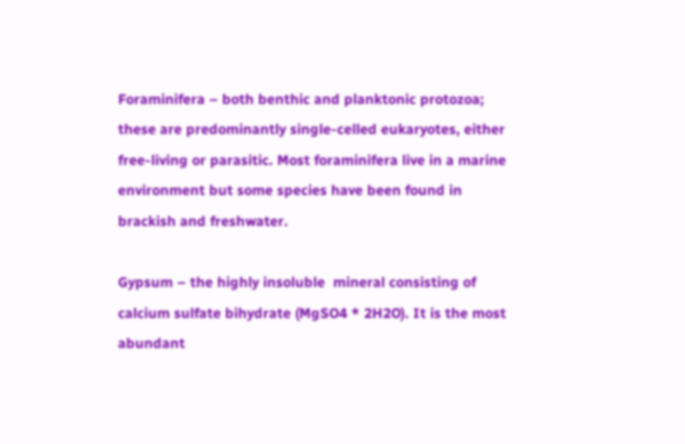Foraminifera – both benthic and planktonic protozoa; these are predominantly single-celled eukaryotes, either free-living or parasitic. Most foraminifera live in a marine environment but some species have been found in brackish and freshwater.

Gypsum – the highly insoluble  mineral consisting of calcium sulfate bihydrate (MgSO4 * 2H2O). It is the most abundant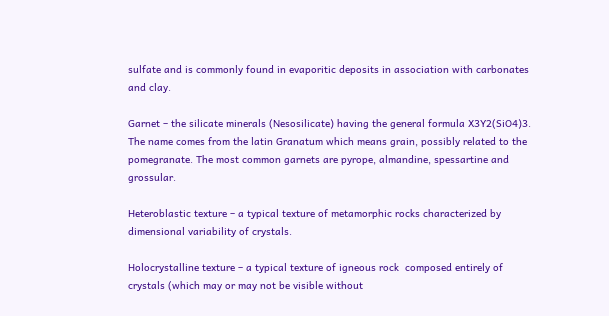sulfate and is commonly found in evaporitic deposits in association with carbonates and clay.

Garnet – the silicate minerals (Nesosilicate) having the general formula X3Y2(SiO4)3. The name comes from the latin Granatum which means grain, possibly related to the pomegranate. The most common garnets are pyrope, almandine, spessartine and grossular.

Heteroblastic texture – a typical texture of metamorphic rocks characterized by dimensional variability of crystals.

Holocrystalline texture – a typical texture of igneous rock  composed entirely of crystals (which may or may not be visible without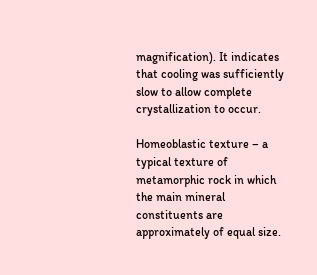magnification). It indicates that cooling was sufficiently slow to allow complete crystallization to occur.

Homeoblastic texture – a typical texture of metamorphic rock in which the main mineral constituents are approximately of equal size.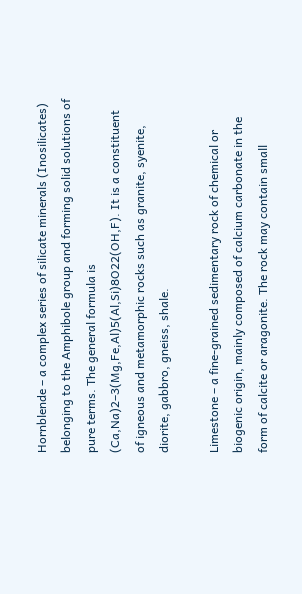Hornblende – a complex series of silicate minerals (Inosilicates) belonging to the Amphibole group and forming solid solutions of pure terms. The general formula is (Ca,Na)2–3(Mg,Fe,Al)5(Al,Si)8O22(OH,F). It is a constituent of igneous and metamorphic rocks such as granite, syenite, diorite, gabbro, gneiss, shale.

Limestone – a fine-grained sedimentary rock of chemical or biogenic origin, mainly composed of calcium carbonate in the form of calcite or aragonite. The rock may contain small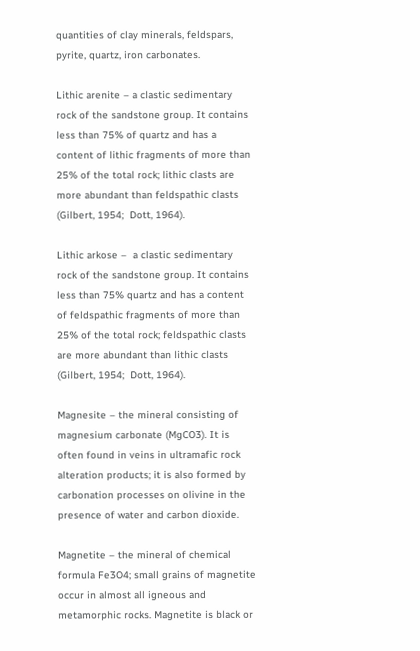quantities of clay minerals, feldspars, pyrite, quartz, iron carbonates.

Lithic arenite – a clastic sedimentary rock of the sandstone group. It contains less than 75% of quartz and has a content of lithic fragments of more than 25% of the total rock; lithic clasts are more abundant than feldspathic clasts (Gilbert, 1954;  Dott, 1964).

Lithic arkose –  a clastic sedimentary rock of the sandstone group. It contains less than 75% quartz and has a content of feldspathic fragments of more than 25% of the total rock; feldspathic clasts are more abundant than lithic clasts (Gilbert, 1954;  Dott, 1964).

Magnesite – the mineral consisting of magnesium carbonate (MgCO3). It is often found in veins in ultramafic rock alteration products; it is also formed by carbonation processes on olivine in the presence of water and carbon dioxide.

Magnetite – the mineral of chemical formula Fe3O4; small grains of magnetite occur in almost all igneous and metamorphic rocks. Magnetite is black or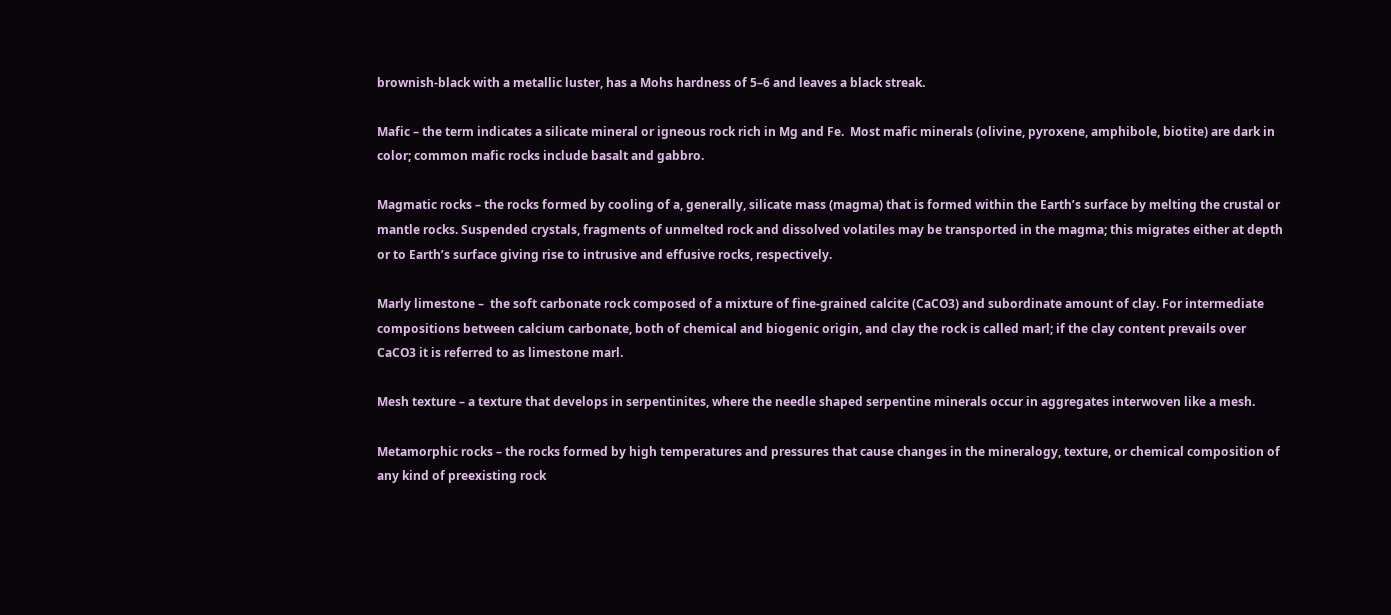brownish-black with a metallic luster, has a Mohs hardness of 5–6 and leaves a black streak.

Mafic – the term indicates a silicate mineral or igneous rock rich in Mg and Fe.  Most mafic minerals (olivine, pyroxene, amphibole, biotite) are dark in color; common mafic rocks include basalt and gabbro.

Magmatic rocks – the rocks formed by cooling of a, generally, silicate mass (magma) that is formed within the Earth’s surface by melting the crustal or mantle rocks. Suspended crystals, fragments of unmelted rock and dissolved volatiles may be transported in the magma; this migrates either at depth or to Earth’s surface giving rise to intrusive and effusive rocks, respectively.

Marly limestone –  the soft carbonate rock composed of a mixture of fine-grained calcite (CaCO3) and subordinate amount of clay. For intermediate compositions between calcium carbonate, both of chemical and biogenic origin, and clay the rock is called marl; if the clay content prevails over CaCO3 it is referred to as limestone marl.

Mesh texture – a texture that develops in serpentinites, where the needle shaped serpentine minerals occur in aggregates interwoven like a mesh.

Metamorphic rocks – the rocks formed by high temperatures and pressures that cause changes in the mineralogy, texture, or chemical composition of any kind of preexisting rock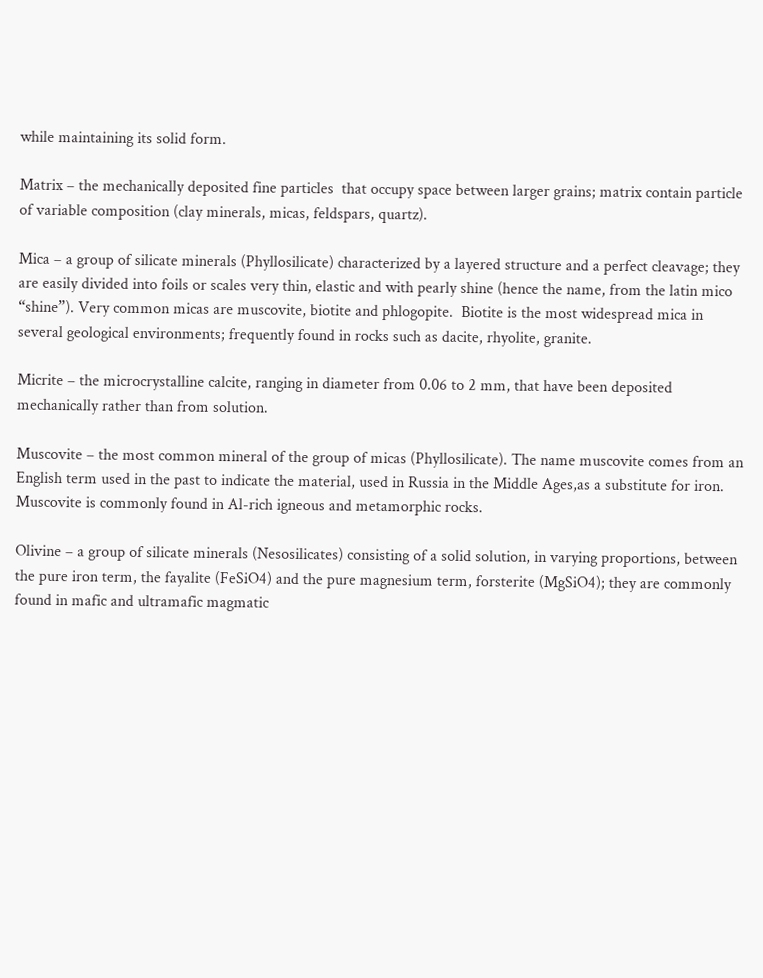while maintaining its solid form.

Matrix – the mechanically deposited fine particles  that occupy space between larger grains; matrix contain particle of variable composition (clay minerals, micas, feldspars, quartz).

Mica – a group of silicate minerals (Phyllosilicate) characterized by a layered structure and a perfect cleavage; they are easily divided into foils or scales very thin, elastic and with pearly shine (hence the name, from the latin mico “shine”). Very common micas are muscovite, biotite and phlogopite.  Biotite is the most widespread mica in several geological environments; frequently found in rocks such as dacite, rhyolite, granite.

Micrite – the microcrystalline calcite, ranging in diameter from 0.06 to 2 mm, that have been deposited mechanically rather than from solution.

Muscovite – the most common mineral of the group of micas (Phyllosilicate). The name muscovite comes from an English term used in the past to indicate the material, used in Russia in the Middle Ages,as a substitute for iron. Muscovite is commonly found in Al-rich igneous and metamorphic rocks.

Olivine – a group of silicate minerals (Nesosilicates) consisting of a solid solution, in varying proportions, between the pure iron term, the fayalite (FeSiO4) and the pure magnesium term, forsterite (MgSiO4); they are commonly found in mafic and ultramafic magmatic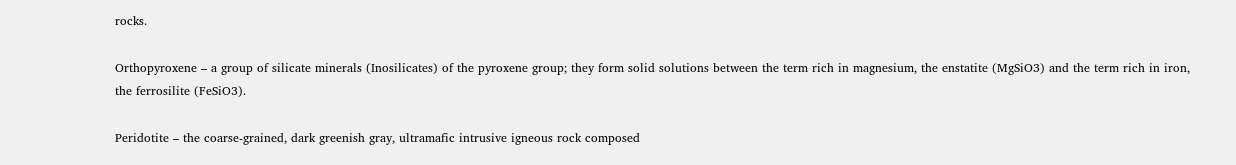rocks.

Orthopyroxene – a group of silicate minerals (Inosilicates) of the pyroxene group; they form solid solutions between the term rich in magnesium, the enstatite (MgSiO3) and the term rich in iron, the ferrosilite (FeSiO3).

Peridotite – the coarse-grained, dark greenish gray, ultramafic intrusive igneous rock composed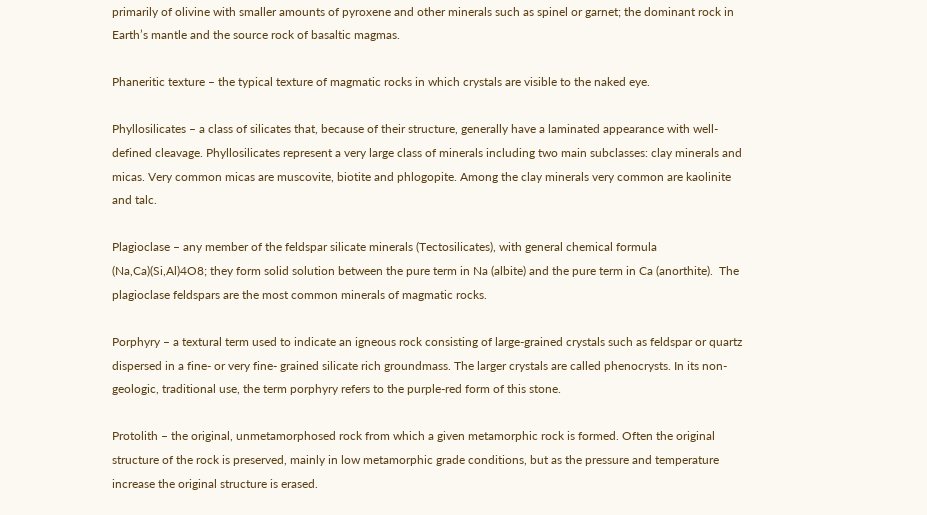primarily of olivine with smaller amounts of pyroxene and other minerals such as spinel or garnet; the dominant rock in Earth’s mantle and the source rock of basaltic magmas.

Phaneritic texture – the typical texture of magmatic rocks in which crystals are visible to the naked eye.

Phyllosilicates – a class of silicates that, because of their structure, generally have a laminated appearance with well-defined cleavage. Phyllosilicates represent a very large class of minerals including two main subclasses: clay minerals and micas. Very common micas are muscovite, biotite and phlogopite. Among the clay minerals very common are kaolinite and talc.

Plagioclase – any member of the feldspar silicate minerals (Tectosilicates), with general chemical formula (Na,Ca)(Si,Al)4O8; they form solid solution between the pure term in Na (albite) and the pure term in Ca (anorthite).  The plagioclase feldspars are the most common minerals of magmatic rocks.

Porphyry – a textural term used to indicate an igneous rock consisting of large-grained crystals such as feldspar or quartz dispersed in a fine- or very fine- grained silicate rich groundmass. The larger crystals are called phenocrysts. In its non-geologic, traditional use, the term porphyry refers to the purple-red form of this stone.

Protolith – the original, unmetamorphosed rock from which a given metamorphic rock is formed. Often the original structure of the rock is preserved, mainly in low metamorphic grade conditions, but as the pressure and temperature increase the original structure is erased.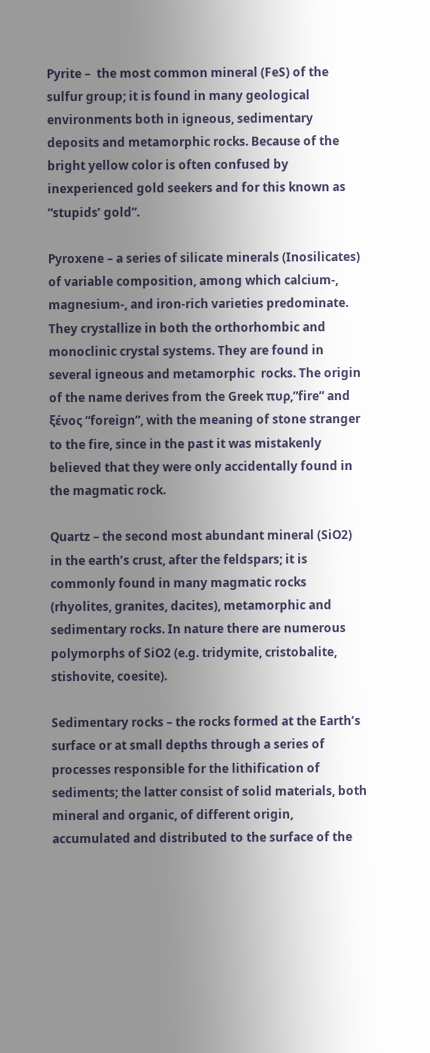Pyrite –  the most common mineral (FeS) of the sulfur group; it is found in many geological environments both in igneous, sedimentary deposits and metamorphic rocks. Because of the bright yellow color is often confused by inexperienced gold seekers and for this known as “stupids’ gold”.

Pyroxene – a series of silicate minerals (Inosilicates) of variable composition, among which calcium-, magnesium-, and iron-rich varieties predominate. They crystallize in both the orthorhombic and monoclinic crystal systems. They are found in several igneous and metamorphic  rocks. The origin of the name derives from the Greek πυρ,”fire” and ξένος “foreign”, with the meaning of stone stranger to the fire, since in the past it was mistakenly believed that they were only accidentally found in the magmatic rock.

Quartz – the second most abundant mineral (SiO2) in the earth’s crust, after the feldspars; it is commonly found in many magmatic rocks (rhyolites, granites, dacites), metamorphic and sedimentary rocks. In nature there are numerous polymorphs of SiO2 (e.g. tridymite, cristobalite, stishovite, coesite).

Sedimentary rocks – the rocks formed at the Earth’s surface or at small depths through a series of processes responsible for the lithification of sediments; the latter consist of solid materials, both mineral and organic, of different origin, accumulated and distributed to the surface of the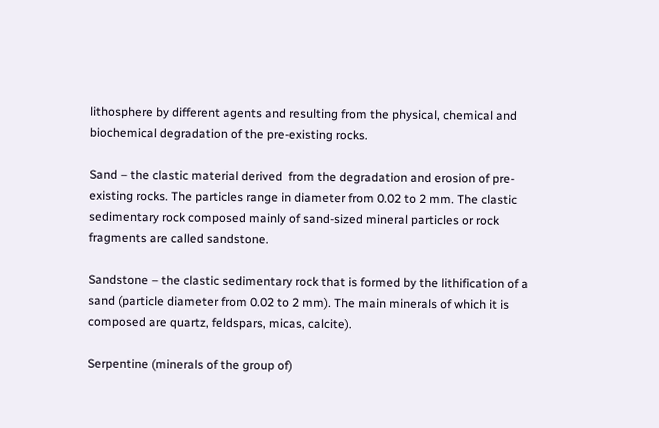lithosphere by different agents and resulting from the physical, chemical and biochemical degradation of the pre-existing rocks.

Sand – the clastic material derived  from the degradation and erosion of pre-existing rocks. The particles range in diameter from 0.02 to 2 mm. The clastic sedimentary rock composed mainly of sand-sized mineral particles or rock fragments are called sandstone.

Sandstone – the clastic sedimentary rock that is formed by the lithification of a sand (particle diameter from 0.02 to 2 mm). The main minerals of which it is composed are quartz, feldspars, micas, calcite).

Serpentine (minerals of the group of)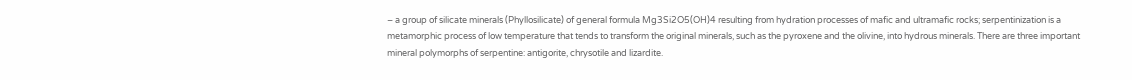– a group of silicate minerals (Phyllosilicate) of general formula Mg3Si2O5(OH)4 resulting from hydration processes of mafic and ultramafic rocks; serpentinization is a metamorphic process of low temperature that tends to transform the original minerals, such as the pyroxene and the olivine, into hydrous minerals. There are three important mineral polymorphs of serpentine: antigorite, chrysotile and lizardite.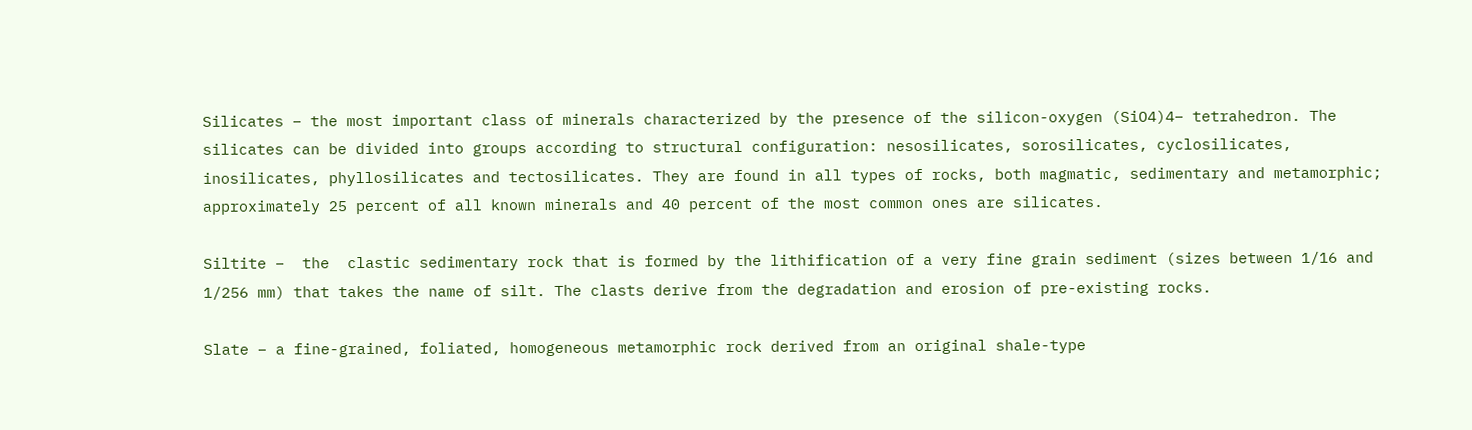Silicates – the most important class of minerals characterized by the presence of the silicon-oxygen (SiO4)4– tetrahedron. The silicates can be divided into groups according to structural configuration: nesosilicates, sorosilicates, cyclosilicates, inosilicates, phyllosilicates and tectosilicates. They are found in all types of rocks, both magmatic, sedimentary and metamorphic; approximately 25 percent of all known minerals and 40 percent of the most common ones are silicates.

Siltite –  the  clastic sedimentary rock that is formed by the lithification of a very fine grain sediment (sizes between 1/16 and 1/256 mm) that takes the name of silt. The clasts derive from the degradation and erosion of pre-existing rocks.

Slate – a fine-grained, foliated, homogeneous metamorphic rock derived from an original shale-type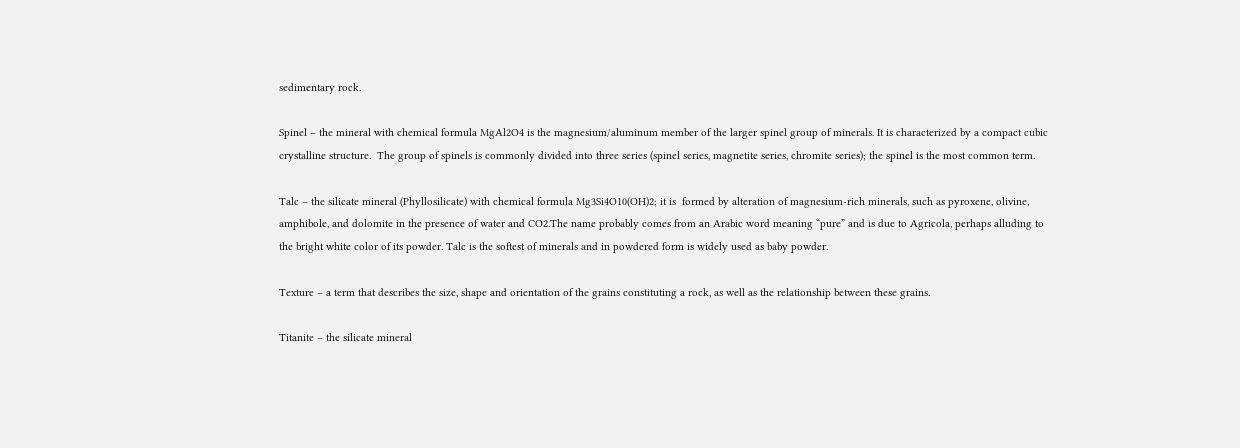sedimentary rock.

Spinel – the mineral with chemical formula MgAl2O4 is the magnesium/aluminum member of the larger spinel group of minerals. It is characterized by a compact cubic crystalline structure.  The group of spinels is commonly divided into three series (spinel series, magnetite series, chromite series); the spinel is the most common term.

Talc – the silicate mineral (Phyllosilicate) with chemical formula Mg3Si4O10(OH)2; it is  formed by alteration of magnesium-rich minerals, such as pyroxene, olivine, amphibole, and dolomite in the presence of water and CO2.The name probably comes from an Arabic word meaning “pure” and is due to Agricola, perhaps alluding to the bright white color of its powder. Talc is the softest of minerals and in powdered form is widely used as baby powder.

Texture – a term that describes the size, shape and orientation of the grains constituting a rock, as well as the relationship between these grains.

Titanite – the silicate mineral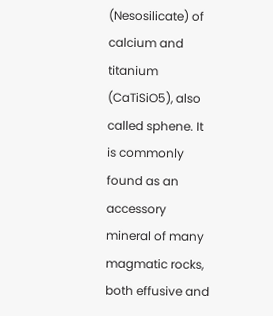(Nesosilicate) of calcium and titanium (CaTiSiO5), also called sphene. It is commonly found as an accessory mineral of many magmatic rocks, both effusive and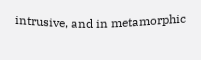intrusive, and in metamorphic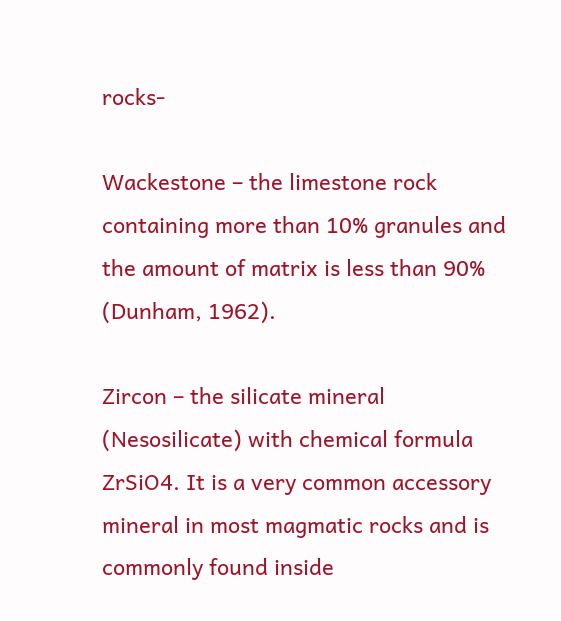rocks-

Wackestone – the limestone rock containing more than 10% granules and the amount of matrix is less than 90% (Dunham, 1962).

Zircon – the silicate mineral (Nesosilicate) with chemical formula ZrSiO4. It is a very common accessory mineral in most magmatic rocks and is commonly found inside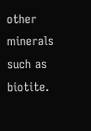other minerals such as biotite.